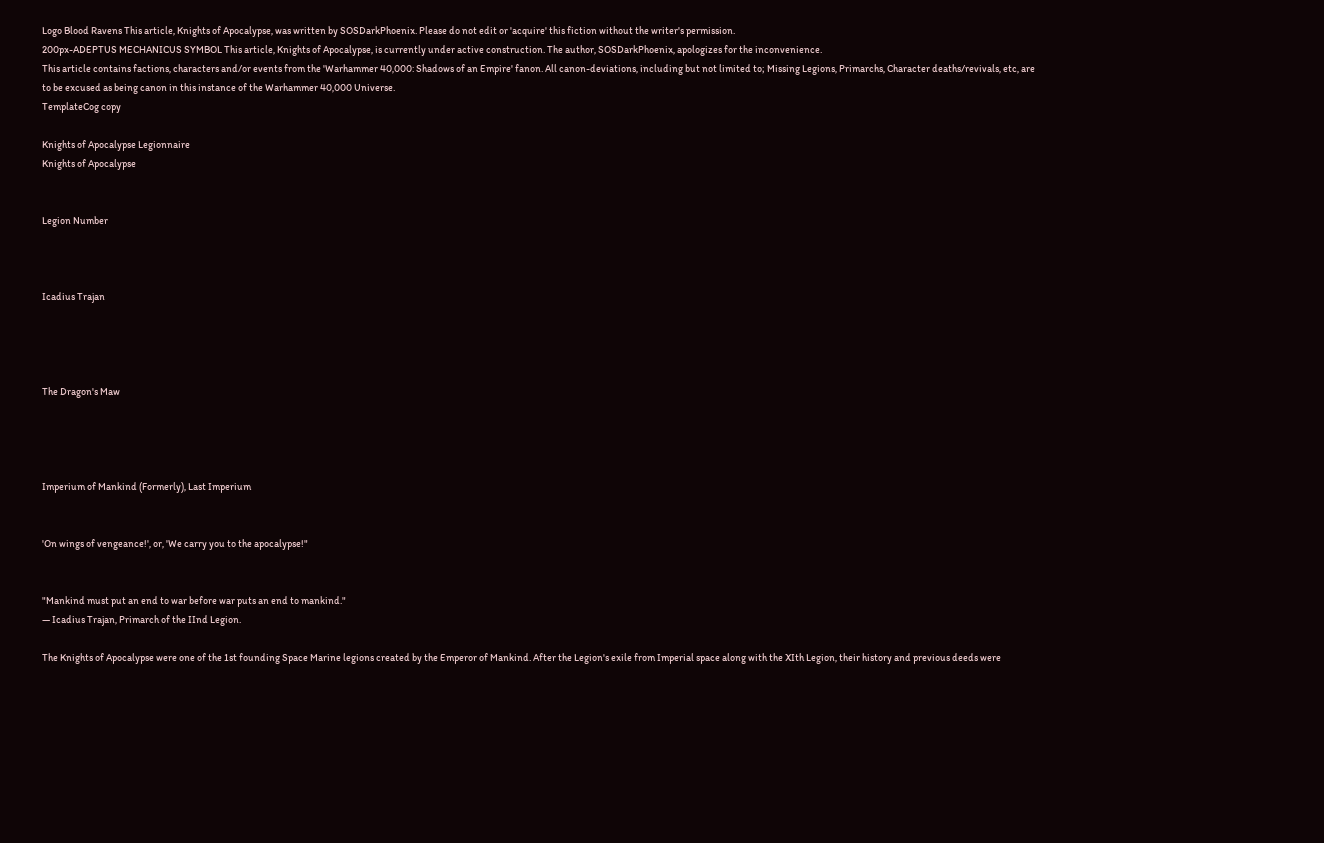Logo Blood Ravens This article, Knights of Apocalypse, was written by SOSDarkPhoenix. Please do not edit or 'acquire' this fiction without the writer's permission.
200px-ADEPTUS MECHANICUS SYMBOL This article, Knights of Apocalypse, is currently under active construction. The author, SOSDarkPhoenix, apologizes for the inconvenience.
This article contains factions, characters and/or events from the 'Warhammer 40,000: Shadows of an Empire' fanon. All canon-deviations, including but not limited to; Missing Legions, Primarchs, Character deaths/revivals, etc, are to be excused as being canon in this instance of the Warhammer 40,000 Universe.
TemplateCog copy

Knights of Apocalypse Legionnaire
Knights of Apocalypse


Legion Number



Icadius Trajan




The Dragon's Maw




Imperium of Mankind (Formerly), Last Imperium


'On wings of vengeance!', or, 'We carry you to the apocalypse!"


"Mankind must put an end to war before war puts an end to mankind."
― Icadius Trajan, Primarch of the IInd Legion.

The Knights of Apocalypse were one of the 1st founding Space Marine legions created by the Emperor of Mankind. After the Legion's exile from Imperial space along with the XIth Legion, their history and previous deeds were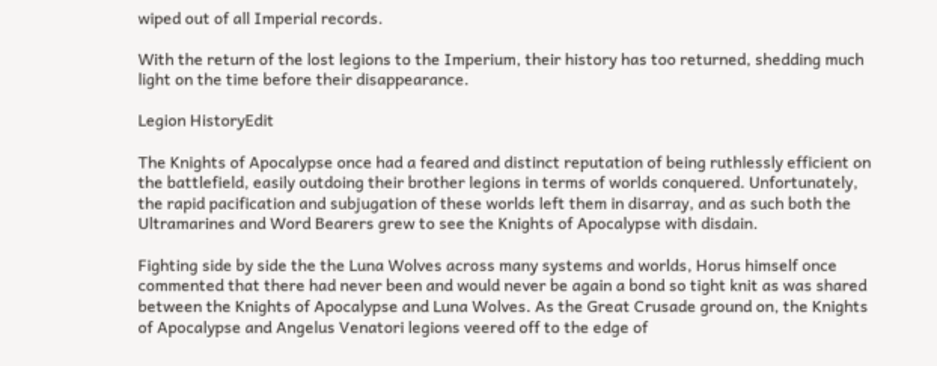wiped out of all Imperial records.

With the return of the lost legions to the Imperium, their history has too returned, shedding much light on the time before their disappearance.

Legion HistoryEdit

The Knights of Apocalypse once had a feared and distinct reputation of being ruthlessly efficient on the battlefield, easily outdoing their brother legions in terms of worlds conquered. Unfortunately, the rapid pacification and subjugation of these worlds left them in disarray, and as such both the Ultramarines and Word Bearers grew to see the Knights of Apocalypse with disdain.

Fighting side by side the the Luna Wolves across many systems and worlds, Horus himself once commented that there had never been and would never be again a bond so tight knit as was shared between the Knights of Apocalypse and Luna Wolves. As the Great Crusade ground on, the Knights of Apocalypse and Angelus Venatori legions veered off to the edge of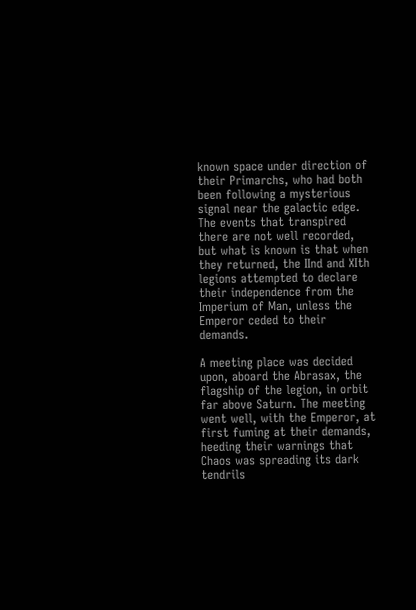known space under direction of their Primarchs, who had both been following a mysterious signal near the galactic edge. The events that transpired there are not well recorded, but what is known is that when they returned, the IInd and XIth legions attempted to declare their independence from the Imperium of Man, unless the Emperor ceded to their demands.

A meeting place was decided upon, aboard the Abrasax, the flagship of the legion, in orbit far above Saturn. The meeting went well, with the Emperor, at first fuming at their demands, heeding their warnings that Chaos was spreading its dark tendrils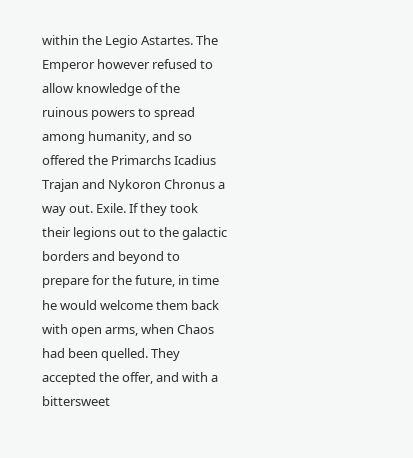within the Legio Astartes. The Emperor however refused to allow knowledge of the ruinous powers to spread among humanity, and so offered the Primarchs Icadius Trajan and Nykoron Chronus a way out. Exile. If they took their legions out to the galactic borders and beyond to prepare for the future, in time he would welcome them back with open arms, when Chaos had been quelled. They accepted the offer, and with a bittersweet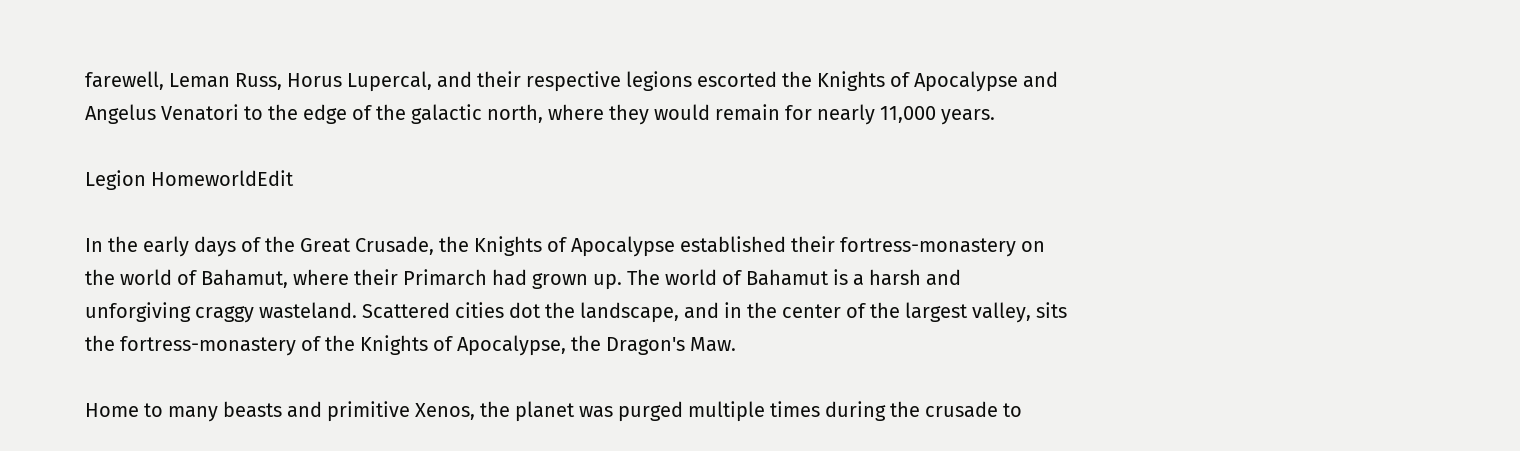farewell, Leman Russ, Horus Lupercal, and their respective legions escorted the Knights of Apocalypse and Angelus Venatori to the edge of the galactic north, where they would remain for nearly 11,000 years.

Legion HomeworldEdit

In the early days of the Great Crusade, the Knights of Apocalypse established their fortress-monastery on the world of Bahamut, where their Primarch had grown up. The world of Bahamut is a harsh and unforgiving craggy wasteland. Scattered cities dot the landscape, and in the center of the largest valley, sits the fortress-monastery of the Knights of Apocalypse, the Dragon's Maw.

Home to many beasts and primitive Xenos, the planet was purged multiple times during the crusade to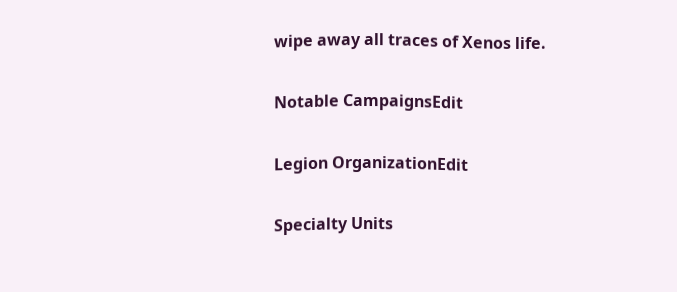wipe away all traces of Xenos life.

Notable CampaignsEdit

Legion OrganizationEdit

Specialty Units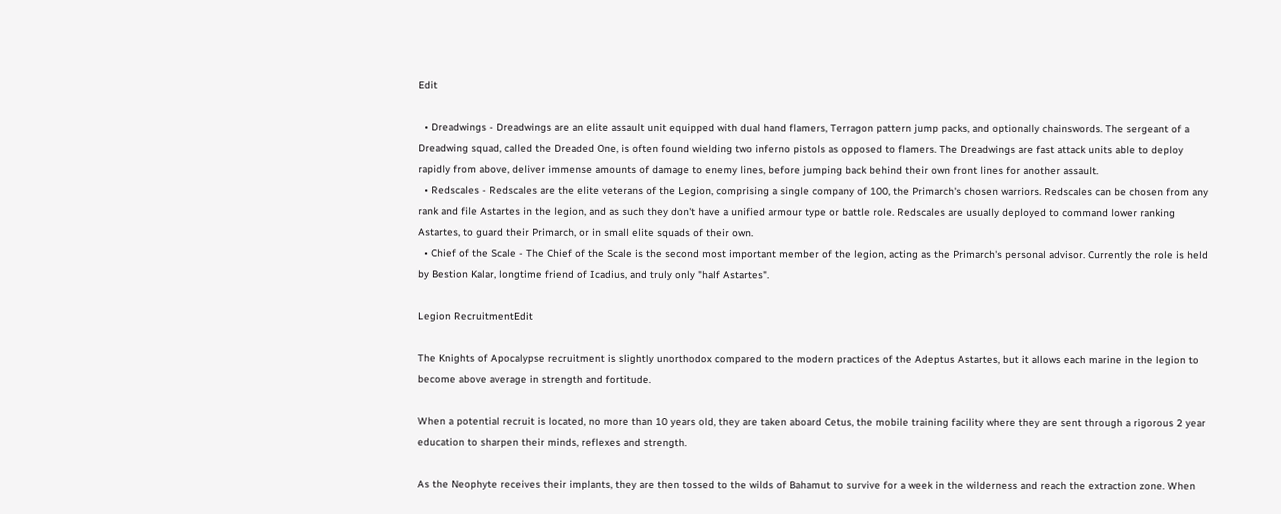Edit

  • Dreadwings - Dreadwings are an elite assault unit equipped with dual hand flamers, Terragon pattern jump packs, and optionally chainswords. The sergeant of a Dreadwing squad, called the Dreaded One, is often found wielding two inferno pistols as opposed to flamers. The Dreadwings are fast attack units able to deploy rapidly from above, deliver immense amounts of damage to enemy lines, before jumping back behind their own front lines for another assault.
  • Redscales - Redscales are the elite veterans of the Legion, comprising a single company of 100, the Primarch's chosen warriors. Redscales can be chosen from any rank and file Astartes in the legion, and as such they don't have a unified armour type or battle role. Redscales are usually deployed to command lower ranking Astartes, to guard their Primarch, or in small elite squads of their own.
  • Chief of the Scale - The Chief of the Scale is the second most important member of the legion, acting as the Primarch's personal advisor. Currently the role is held by Bestion Kalar, longtime friend of Icadius, and truly only "half Astartes".

Legion RecruitmentEdit

The Knights of Apocalypse recruitment is slightly unorthodox compared to the modern practices of the Adeptus Astartes, but it allows each marine in the legion to become above average in strength and fortitude.

When a potential recruit is located, no more than 10 years old, they are taken aboard Cetus, the mobile training facility where they are sent through a rigorous 2 year education to sharpen their minds, reflexes and strength.

As the Neophyte receives their implants, they are then tossed to the wilds of Bahamut to survive for a week in the wilderness and reach the extraction zone. When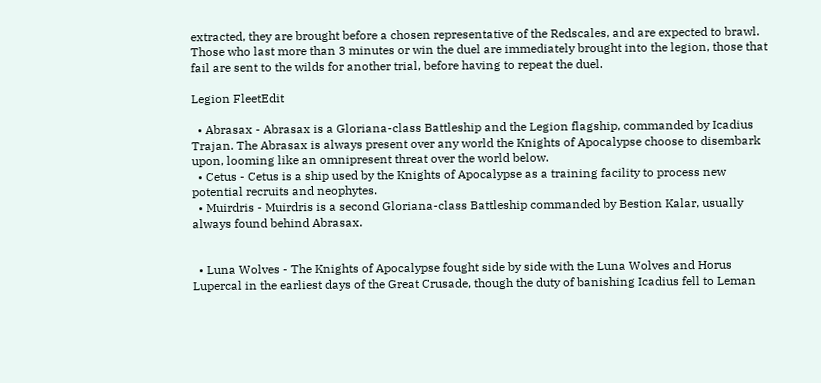extracted, they are brought before a chosen representative of the Redscales, and are expected to brawl. Those who last more than 3 minutes or win the duel are immediately brought into the legion, those that fail are sent to the wilds for another trial, before having to repeat the duel.

Legion FleetEdit

  • Abrasax - Abrasax is a Gloriana-class Battleship and the Legion flagship, commanded by Icadius Trajan. The Abrasax is always present over any world the Knights of Apocalypse choose to disembark upon, looming like an omnipresent threat over the world below.
  • Cetus - Cetus is a ship used by the Knights of Apocalypse as a training facility to process new potential recruits and neophytes.
  • Muirdris - Muirdris is a second Gloriana-class Battleship commanded by Bestion Kalar, usually always found behind Abrasax.


  • Luna Wolves - The Knights of Apocalypse fought side by side with the Luna Wolves and Horus Lupercal in the earliest days of the Great Crusade, though the duty of banishing Icadius fell to Leman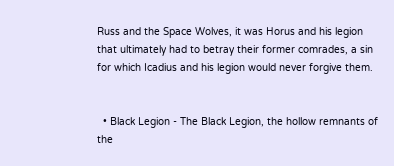Russ and the Space Wolves, it was Horus and his legion that ultimately had to betray their former comrades, a sin for which Icadius and his legion would never forgive them.


  • Black Legion - The Black Legion, the hollow remnants of the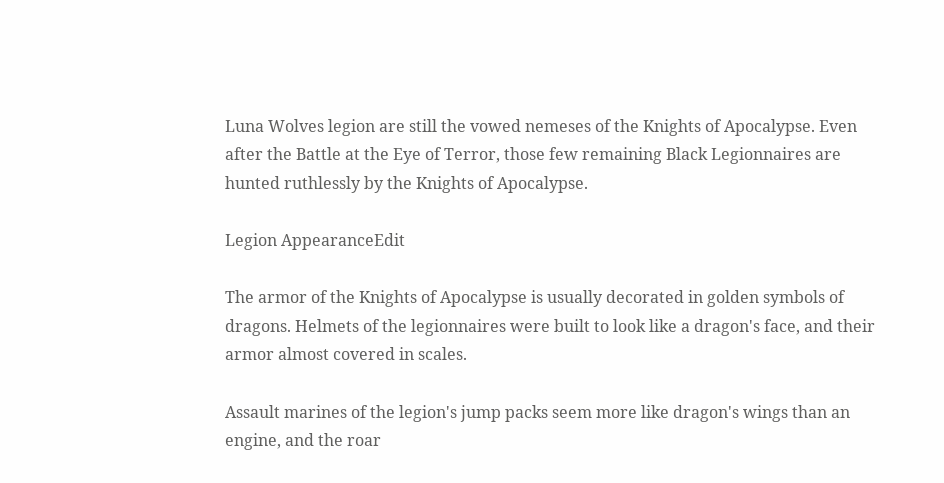Luna Wolves legion are still the vowed nemeses of the Knights of Apocalypse. Even after the Battle at the Eye of Terror, those few remaining Black Legionnaires are hunted ruthlessly by the Knights of Apocalypse.

Legion AppearanceEdit

The armor of the Knights of Apocalypse is usually decorated in golden symbols of dragons. Helmets of the legionnaires were built to look like a dragon's face, and their armor almost covered in scales.

Assault marines of the legion's jump packs seem more like dragon's wings than an engine, and the roar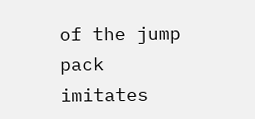of the jump pack imitates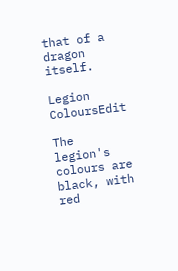that of a dragon itself.

Legion ColoursEdit

The legion's colours are black, with red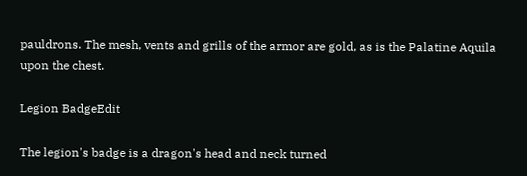pauldrons. The mesh, vents and grills of the armor are gold, as is the Palatine Aquila upon the chest.

Legion BadgeEdit

The legion's badge is a dragon's head and neck turned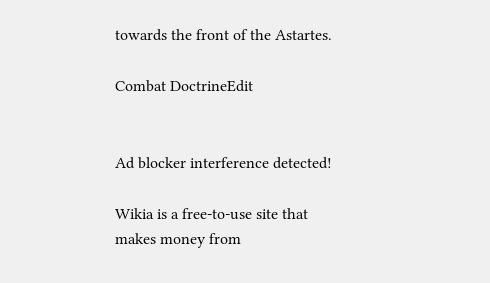towards the front of the Astartes.

Combat DoctrineEdit


Ad blocker interference detected!

Wikia is a free-to-use site that makes money from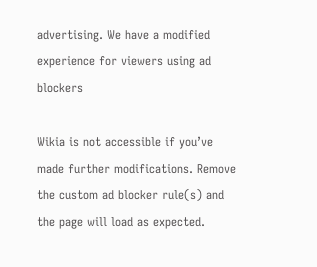advertising. We have a modified experience for viewers using ad blockers

Wikia is not accessible if you’ve made further modifications. Remove the custom ad blocker rule(s) and the page will load as expected.